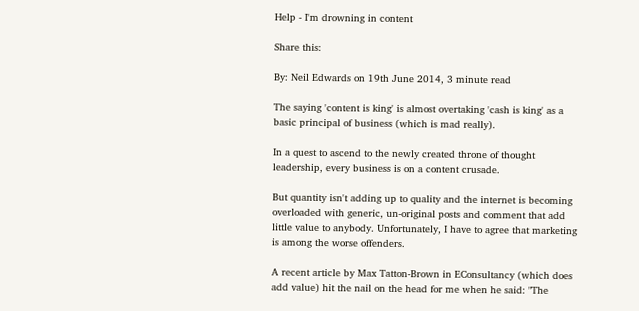Help - I'm drowning in content

Share this:

By: Neil Edwards on 19th June 2014, 3 minute read

The saying 'content is king' is almost overtaking 'cash is king' as a basic principal of business (which is mad really).

In a quest to ascend to the newly created throne of thought leadership, every business is on a content crusade.

But quantity isn't adding up to quality and the internet is becoming overloaded with generic, un-original posts and comment that add little value to anybody. Unfortunately, I have to agree that marketing is among the worse offenders.

A recent article by Max Tatton-Brown in EConsultancy (which does add value) hit the nail on the head for me when he said: "The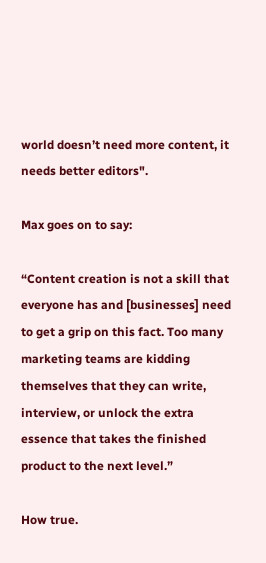world doesn’t need more content, it needs better editors".

Max goes on to say:

“Content creation is not a skill that everyone has and [businesses] need to get a grip on this fact. Too many marketing teams are kidding themselves that they can write, interview, or unlock the extra essence that takes the finished product to the next level.”

How true.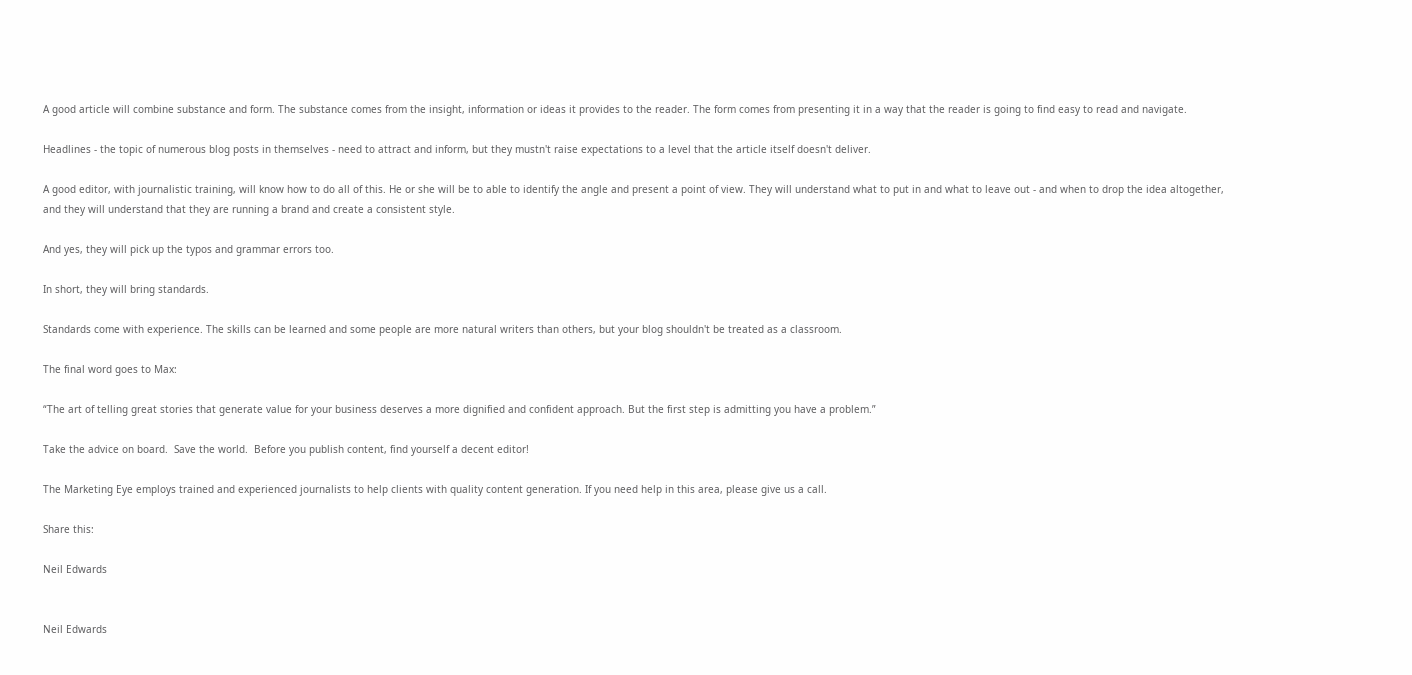A good article will combine substance and form. The substance comes from the insight, information or ideas it provides to the reader. The form comes from presenting it in a way that the reader is going to find easy to read and navigate.

Headlines - the topic of numerous blog posts in themselves - need to attract and inform, but they mustn't raise expectations to a level that the article itself doesn't deliver.

A good editor, with journalistic training, will know how to do all of this. He or she will be to able to identify the angle and present a point of view. They will understand what to put in and what to leave out - and when to drop the idea altogether, and they will understand that they are running a brand and create a consistent style.

And yes, they will pick up the typos and grammar errors too.

In short, they will bring standards.

Standards come with experience. The skills can be learned and some people are more natural writers than others, but your blog shouldn't be treated as a classroom.

The final word goes to Max:

“The art of telling great stories that generate value for your business deserves a more dignified and confident approach. But the first step is admitting you have a problem.”

Take the advice on board.  Save the world.  Before you publish content, find yourself a decent editor!

The Marketing Eye employs trained and experienced journalists to help clients with quality content generation. If you need help in this area, please give us a call.

Share this:

Neil Edwards


Neil Edwards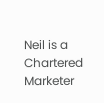Neil is a Chartered Marketer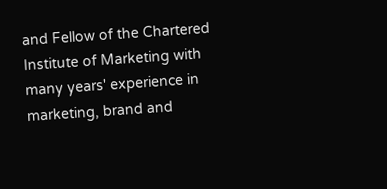and Fellow of the Chartered Institute of Marketing with many years' experience in marketing, brand and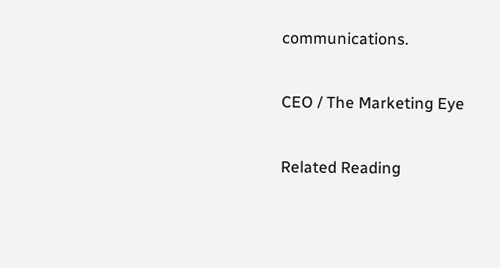communications.

CEO / The Marketing Eye

Related Reading